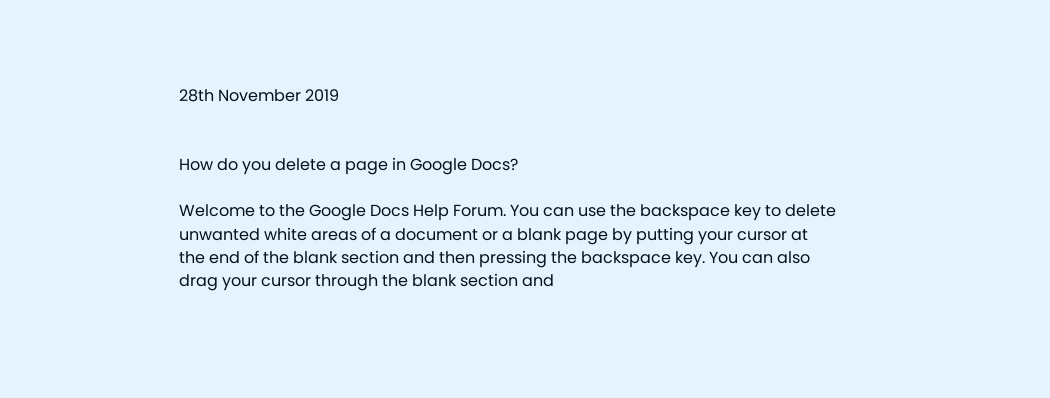28th November 2019


How do you delete a page in Google Docs?

Welcome to the Google Docs Help Forum. You can use the backspace key to delete unwanted white areas of a document or a blank page by putting your cursor at the end of the blank section and then pressing the backspace key. You can also drag your cursor through the blank section and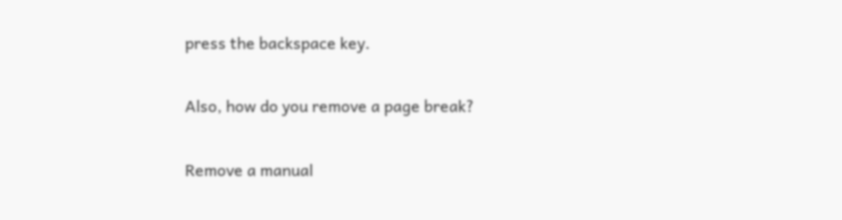press the backspace key.

Also, how do you remove a page break?

Remove a manual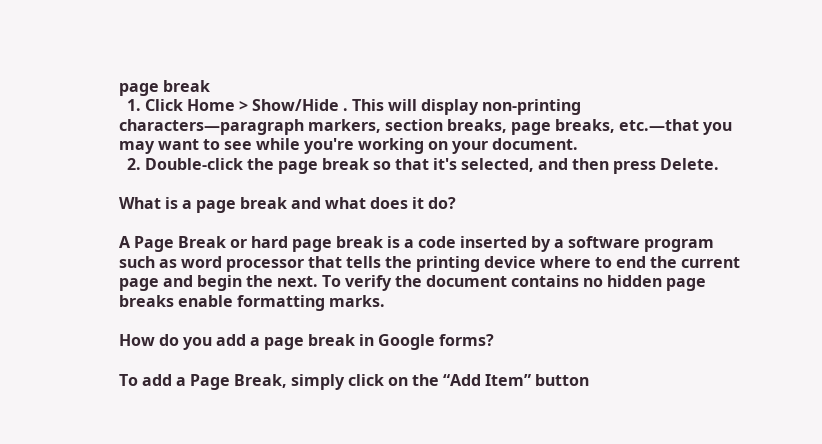page break
  1. Click Home > Show/Hide . This will display non-printing characters—paragraph markers, section breaks, page breaks, etc.—that you may want to see while you're working on your document.
  2. Double-click the page break so that it's selected, and then press Delete.

What is a page break and what does it do?

A Page Break or hard page break is a code inserted by a software program such as word processor that tells the printing device where to end the current page and begin the next. To verify the document contains no hidden page breaks enable formatting marks.

How do you add a page break in Google forms?

To add a Page Break, simply click on the “Add Item” button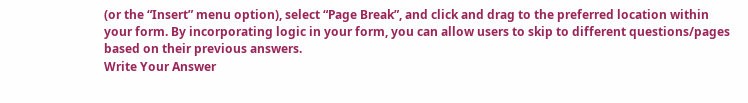(or the “Insert” menu option), select “Page Break”, and click and drag to the preferred location within your form. By incorporating logic in your form, you can allow users to skip to different questions/pages based on their previous answers.
Write Your Answer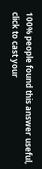100% people found this answer useful, click to cast your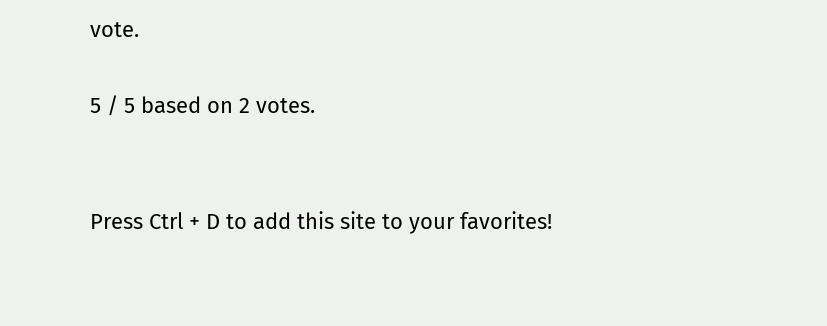vote.

5 / 5 based on 2 votes.


Press Ctrl + D to add this site to your favorites!